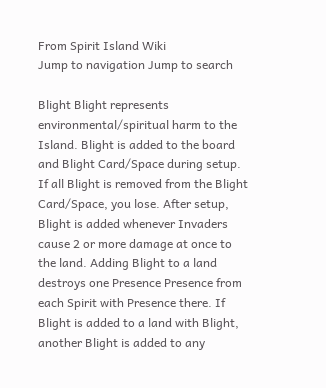From Spirit Island Wiki
Jump to navigation Jump to search

Blight Blight represents environmental/spiritual harm to the Island. Blight is added to the board and Blight Card/Space during setup. If all Blight is removed from the Blight Card/Space, you lose. After setup, Blight is added whenever Invaders cause 2 or more damage at once to the land. Adding Blight to a land destroys one Presence Presence from each Spirit with Presence there. If Blight is added to a land with Blight, another Blight is added to any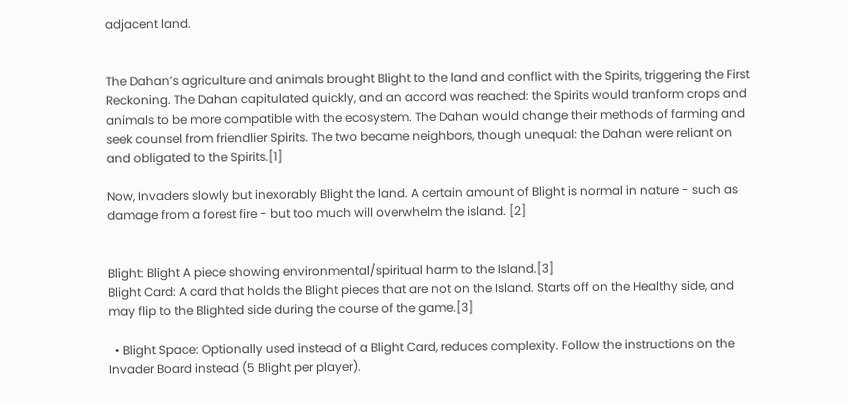adjacent land.


The Dahan’s agriculture and animals brought Blight to the land and conflict with the Spirits, triggering the First Reckoning. The Dahan capitulated quickly, and an accord was reached: the Spirits would tranform crops and animals to be more compatible with the ecosystem. The Dahan would change their methods of farming and seek counsel from friendlier Spirits. The two became neighbors, though unequal: the Dahan were reliant on and obligated to the Spirits.[1]

Now, Invaders slowly but inexorably Blight the land. A certain amount of Blight is normal in nature - such as damage from a forest fire - but too much will overwhelm the island. [2]


Blight: Blight A piece showing environmental/spiritual harm to the Island.[3]
Blight Card: A card that holds the Blight pieces that are not on the Island. Starts off on the Healthy side, and may flip to the Blighted side during the course of the game.[3]

  • Blight Space: Optionally used instead of a Blight Card, reduces complexity. Follow the instructions on the Invader Board instead (5 Blight per player).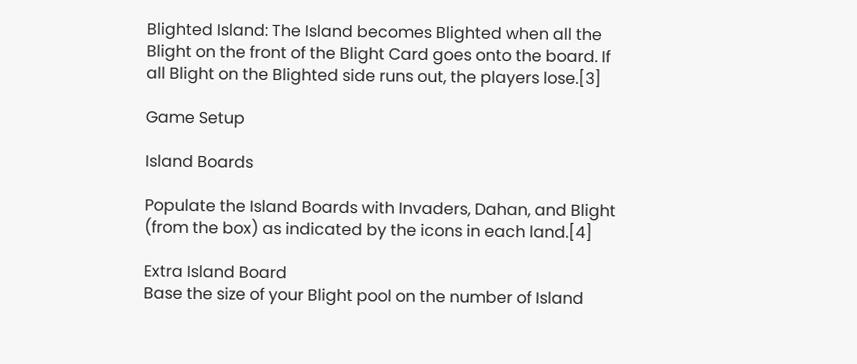Blighted Island: The Island becomes Blighted when all the Blight on the front of the Blight Card goes onto the board. If all Blight on the Blighted side runs out, the players lose.[3]

Game Setup

Island Boards

Populate the Island Boards with Invaders, Dahan, and Blight (from the box) as indicated by the icons in each land.[4]

Extra Island Board
Base the size of your Blight pool on the number of Island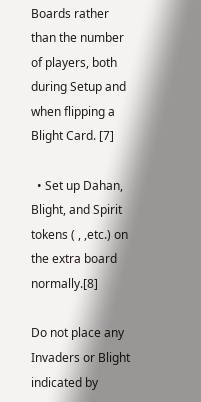Boards rather than the number of players, both during Setup and when flipping a Blight Card. [7]

  • Set up Dahan, Blight, and Spirit tokens ( , ,etc.) on the extra board normally.[8]

Do not place any Invaders or Blight indicated by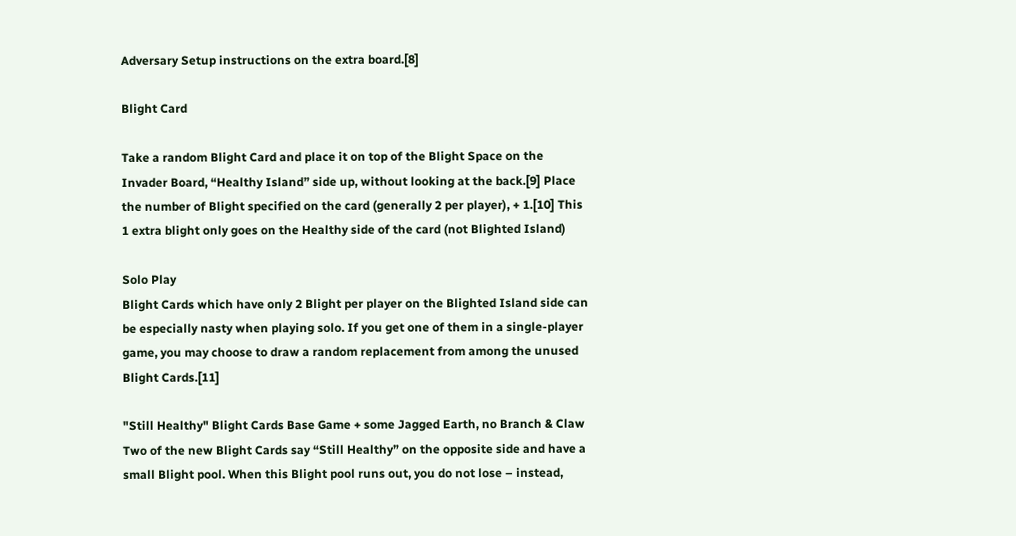Adversary Setup instructions on the extra board.[8]

Blight Card

Take a random Blight Card and place it on top of the Blight Space on the Invader Board, “Healthy Island” side up, without looking at the back.[9] Place the number of Blight specified on the card (generally 2 per player), + 1.[10] This 1 extra blight only goes on the Healthy side of the card (not Blighted Island)

Solo Play
Blight Cards which have only 2 Blight per player on the Blighted Island side can be especially nasty when playing solo. If you get one of them in a single-player game, you may choose to draw a random replacement from among the unused Blight Cards.[11]

"Still Healthy" Blight Cards Base Game + some Jagged Earth, no Branch & Claw
Two of the new Blight Cards say “Still Healthy” on the opposite side and have a small Blight pool. When this Blight pool runs out, you do not lose – instead,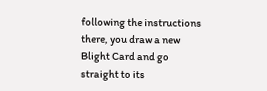following the instructions there, you draw a new Blight Card and go straight to its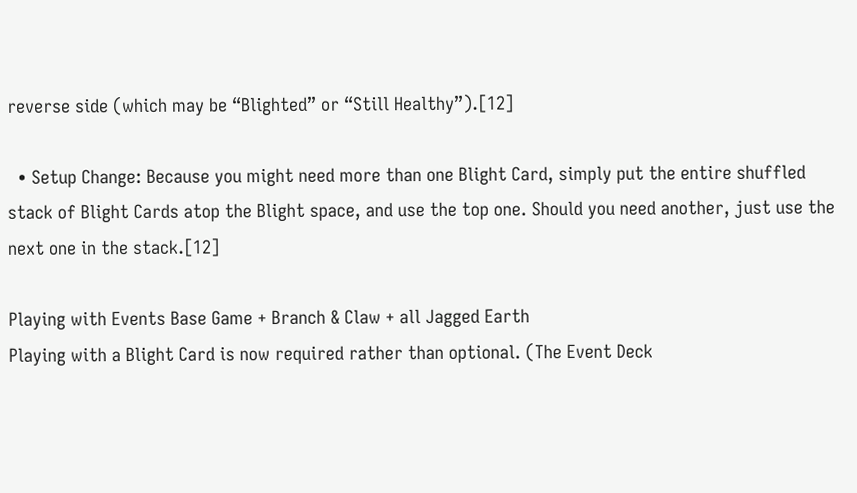reverse side (which may be “Blighted” or “Still Healthy”).[12]

  • Setup Change: Because you might need more than one Blight Card, simply put the entire shuffled stack of Blight Cards atop the Blight space, and use the top one. Should you need another, just use the next one in the stack.[12]

Playing with Events Base Game + Branch & Claw + all Jagged Earth
Playing with a Blight Card is now required rather than optional. (The Event Deck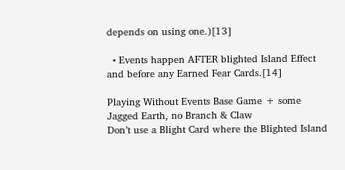depends on using one.)[13]

  • Events happen AFTER blighted Island Effect and before any Earned Fear Cards.[14]

Playing Without Events Base Game + some Jagged Earth, no Branch & Claw
Don’t use a Blight Card where the Blighted Island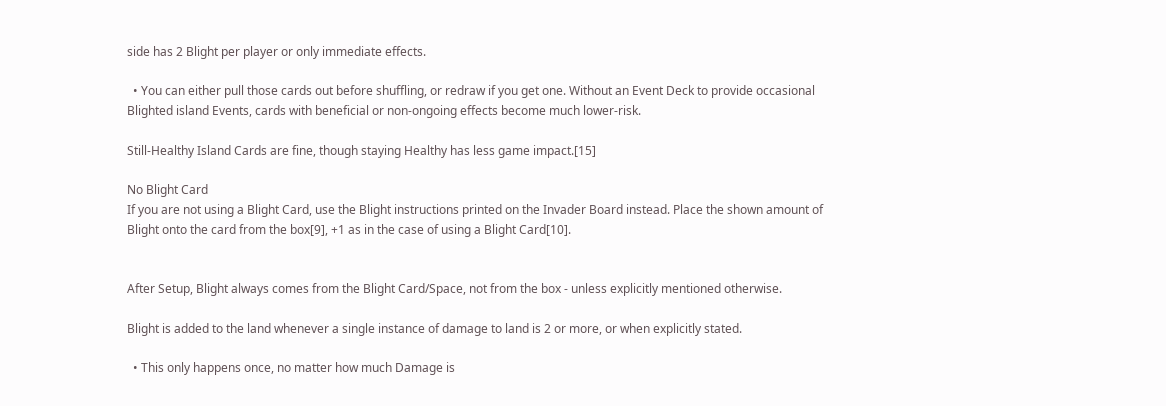side has 2 Blight per player or only immediate effects.

  • You can either pull those cards out before shuffling, or redraw if you get one. Without an Event Deck to provide occasional Blighted island Events, cards with beneficial or non-ongoing effects become much lower-risk.

Still-Healthy Island Cards are fine, though staying Healthy has less game impact.[15]

No Blight Card
If you are not using a Blight Card, use the Blight instructions printed on the Invader Board instead. Place the shown amount of Blight onto the card from the box[9], +1 as in the case of using a Blight Card[10].


After Setup, Blight always comes from the Blight Card/Space, not from the box - unless explicitly mentioned otherwise.

Blight is added to the land whenever a single instance of damage to land is 2 or more, or when explicitly stated.

  • This only happens once, no matter how much Damage is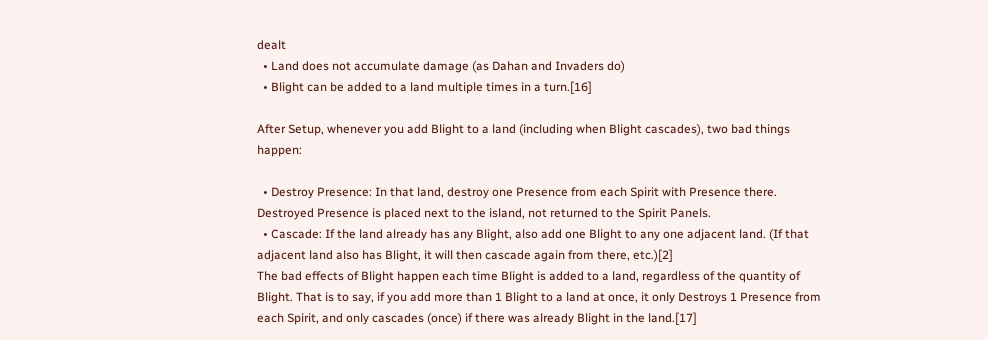dealt
  • Land does not accumulate damage (as Dahan and Invaders do)
  • Blight can be added to a land multiple times in a turn.[16]

After Setup, whenever you add Blight to a land (including when Blight cascades), two bad things happen:

  • Destroy Presence: In that land, destroy one Presence from each Spirit with Presence there. Destroyed Presence is placed next to the island, not returned to the Spirit Panels.
  • Cascade: If the land already has any Blight, also add one Blight to any one adjacent land. (If that adjacent land also has Blight, it will then cascade again from there, etc.)[2]
The bad effects of Blight happen each time Blight is added to a land, regardless of the quantity of Blight. That is to say, if you add more than 1 Blight to a land at once, it only Destroys 1 Presence from each Spirit, and only cascades (once) if there was already Blight in the land.[17]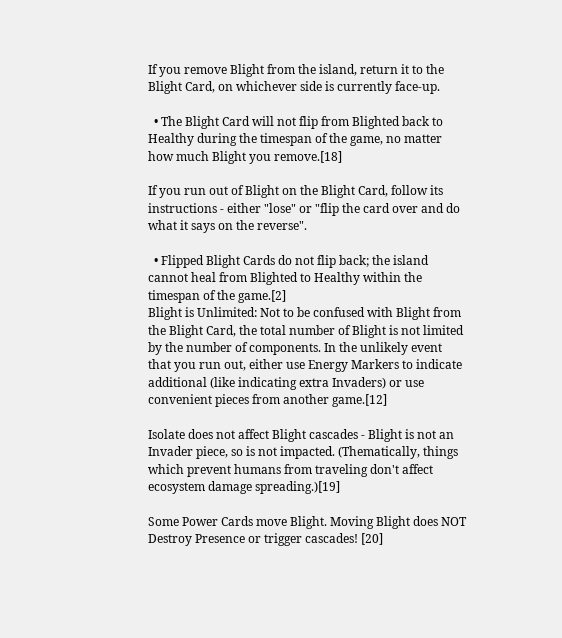If you remove Blight from the island, return it to the Blight Card, on whichever side is currently face-up.

  • The Blight Card will not flip from Blighted back to Healthy during the timespan of the game, no matter how much Blight you remove.[18]

If you run out of Blight on the Blight Card, follow its instructions - either "lose" or "flip the card over and do what it says on the reverse".

  • Flipped Blight Cards do not flip back; the island cannot heal from Blighted to Healthy within the timespan of the game.[2]
Blight is Unlimited: Not to be confused with Blight from the Blight Card, the total number of Blight is not limited by the number of components. In the unlikely event that you run out, either use Energy Markers to indicate additional (like indicating extra Invaders) or use convenient pieces from another game.[12]

Isolate does not affect Blight cascades - Blight is not an Invader piece, so is not impacted. (Thematically, things which prevent humans from traveling don't affect ecosystem damage spreading.)[19]

Some Power Cards move Blight. Moving Blight does NOT Destroy Presence or trigger cascades! [20]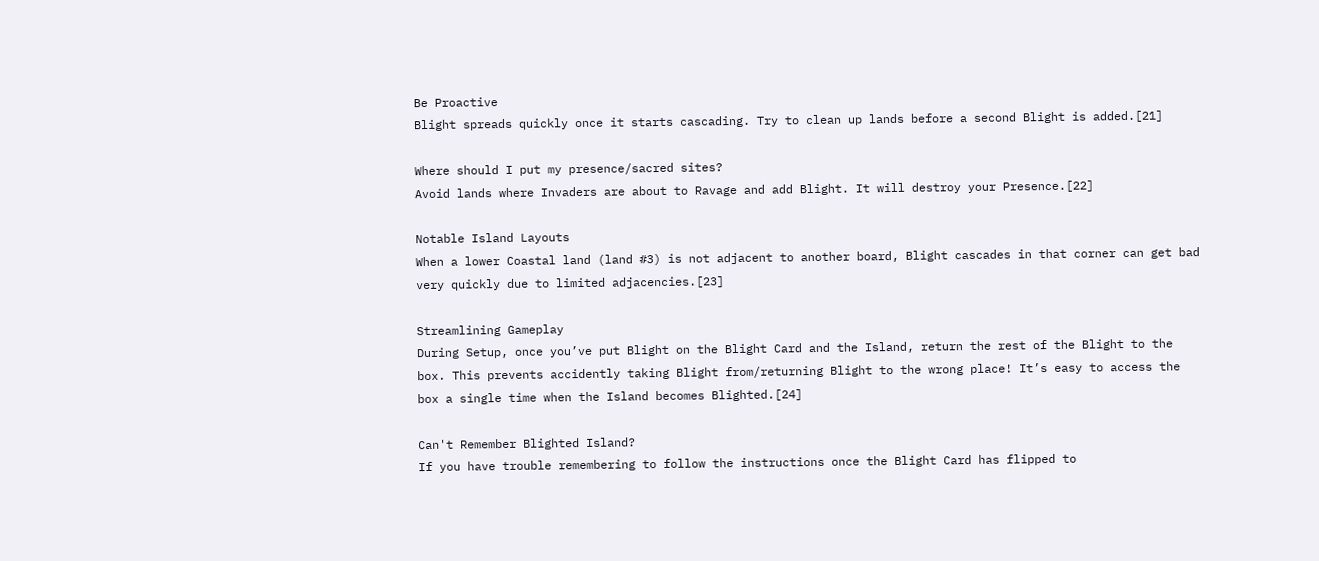Be Proactive
Blight spreads quickly once it starts cascading. Try to clean up lands before a second Blight is added.[21]

Where should I put my presence/sacred sites?
Avoid lands where Invaders are about to Ravage and add Blight. It will destroy your Presence.[22]

Notable Island Layouts
When a lower Coastal land (land #3) is not adjacent to another board, Blight cascades in that corner can get bad very quickly due to limited adjacencies.[23]

Streamlining Gameplay
During Setup, once you’ve put Blight on the Blight Card and the Island, return the rest of the Blight to the box. This prevents accidently taking Blight from/returning Blight to the wrong place! It’s easy to access the box a single time when the Island becomes Blighted.[24]

Can't Remember Blighted Island?
If you have trouble remembering to follow the instructions once the Blight Card has flipped to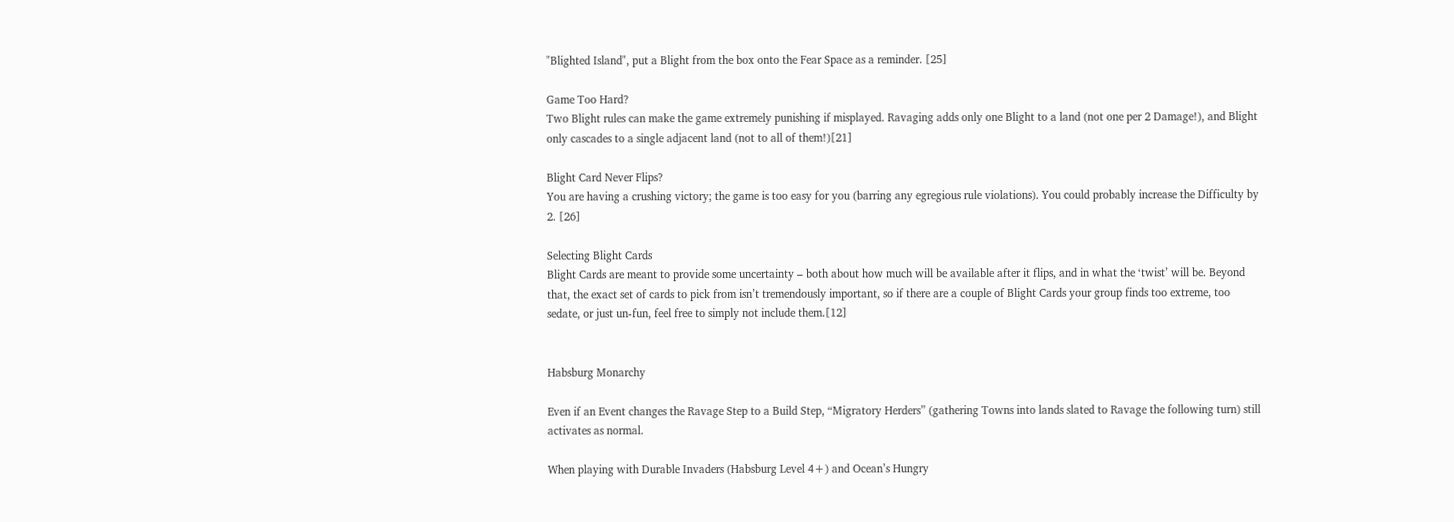"Blighted Island", put a Blight from the box onto the Fear Space as a reminder. [25]

Game Too Hard?
Two Blight rules can make the game extremely punishing if misplayed. Ravaging adds only one Blight to a land (not one per 2 Damage!), and Blight only cascades to a single adjacent land (not to all of them!)[21]

Blight Card Never Flips?
You are having a crushing victory; the game is too easy for you (barring any egregious rule violations). You could probably increase the Difficulty by 2. [26]

Selecting Blight Cards
Blight Cards are meant to provide some uncertainty – both about how much will be available after it flips, and in what the ‘twist’ will be. Beyond that, the exact set of cards to pick from isn’t tremendously important, so if there are a couple of Blight Cards your group finds too extreme, too sedate, or just un-fun, feel free to simply not include them.[12]


Habsburg Monarchy

Even if an Event changes the Ravage Step to a Build Step, “Migratory Herders” (gathering Towns into lands slated to Ravage the following turn) still activates as normal.

When playing with Durable Invaders (Habsburg Level 4+) and Ocean’s Hungry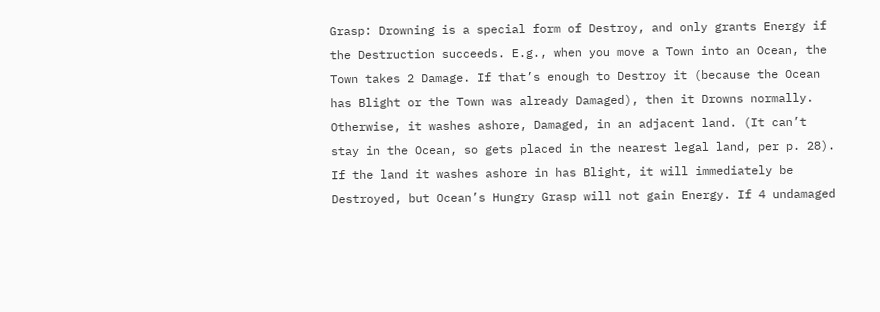Grasp: Drowning is a special form of Destroy, and only grants Energy if the Destruction succeeds. E.g., when you move a Town into an Ocean, the Town takes 2 Damage. If that’s enough to Destroy it (because the Ocean has Blight or the Town was already Damaged), then it Drowns normally. Otherwise, it washes ashore, Damaged, in an adjacent land. (It can’t stay in the Ocean, so gets placed in the nearest legal land, per p. 28). If the land it washes ashore in has Blight, it will immediately be Destroyed, but Ocean’s Hungry Grasp will not gain Energy. If 4 undamaged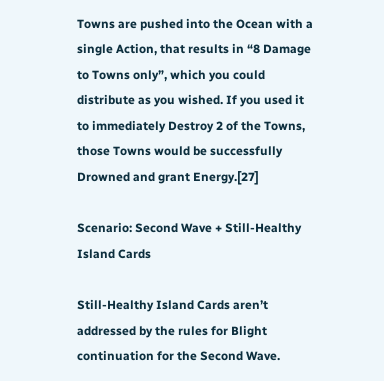Towns are pushed into the Ocean with a single Action, that results in “8 Damage to Towns only”, which you could distribute as you wished. If you used it to immediately Destroy 2 of the Towns, those Towns would be successfully Drowned and grant Energy.[27]

Scenario: Second Wave + Still-Healthy Island Cards

Still-Healthy Island Cards aren’t addressed by the rules for Blight continuation for the Second Wave.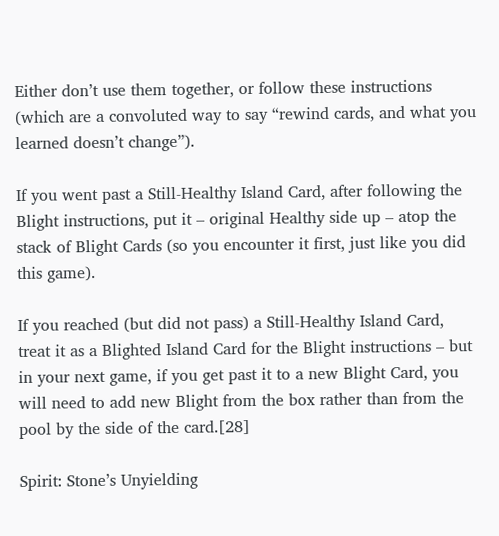Either don’t use them together, or follow these instructions (which are a convoluted way to say “rewind cards, and what you learned doesn’t change”).

If you went past a Still-Healthy Island Card, after following the Blight instructions, put it – original Healthy side up – atop the stack of Blight Cards (so you encounter it first, just like you did this game).

If you reached (but did not pass) a Still-Healthy Island Card, treat it as a Blighted Island Card for the Blight instructions – but in your next game, if you get past it to a new Blight Card, you will need to add new Blight from the box rather than from the pool by the side of the card.[28]

Spirit: Stone’s Unyielding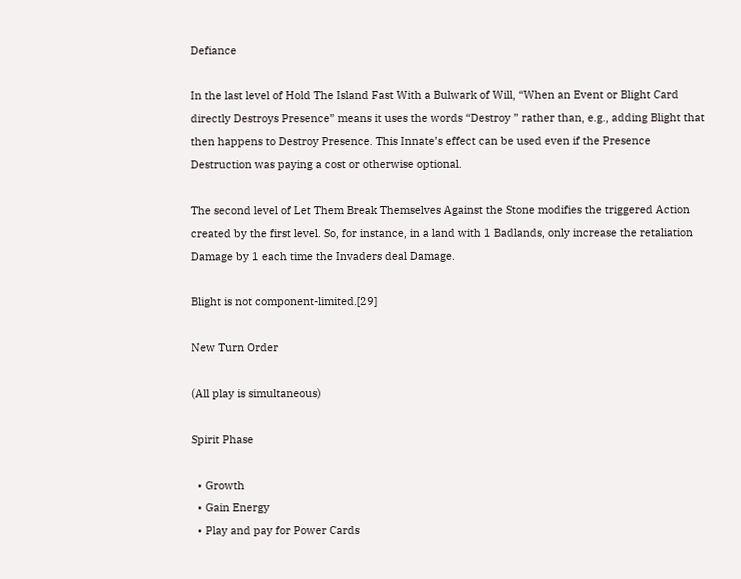Defiance

In the last level of Hold The Island Fast With a Bulwark of Will, “When an Event or Blight Card directly Destroys Presence” means it uses the words “Destroy ” rather than, e.g., adding Blight that then happens to Destroy Presence. This Innate’s effect can be used even if the Presence Destruction was paying a cost or otherwise optional.

The second level of Let Them Break Themselves Against the Stone modifies the triggered Action created by the first level. So, for instance, in a land with 1 Badlands, only increase the retaliation Damage by 1 each time the Invaders deal Damage.

Blight is not component-limited.[29]

New Turn Order

(All play is simultaneous)

Spirit Phase

  • Growth
  • Gain Energy
  • Play and pay for Power Cards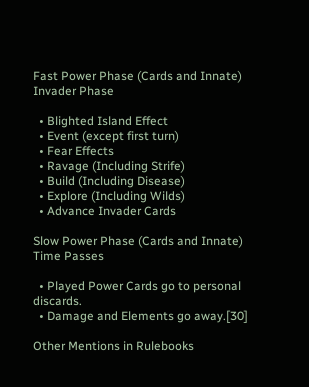Fast Power Phase (Cards and Innate)
Invader Phase

  • Blighted Island Effect
  • Event (except first turn)
  • Fear Effects
  • Ravage (Including Strife)
  • Build (Including Disease)
  • Explore (Including Wilds)
  • Advance Invader Cards

Slow Power Phase (Cards and Innate)
Time Passes

  • Played Power Cards go to personal discards.
  • Damage and Elements go away.[30]

Other Mentions in Rulebooks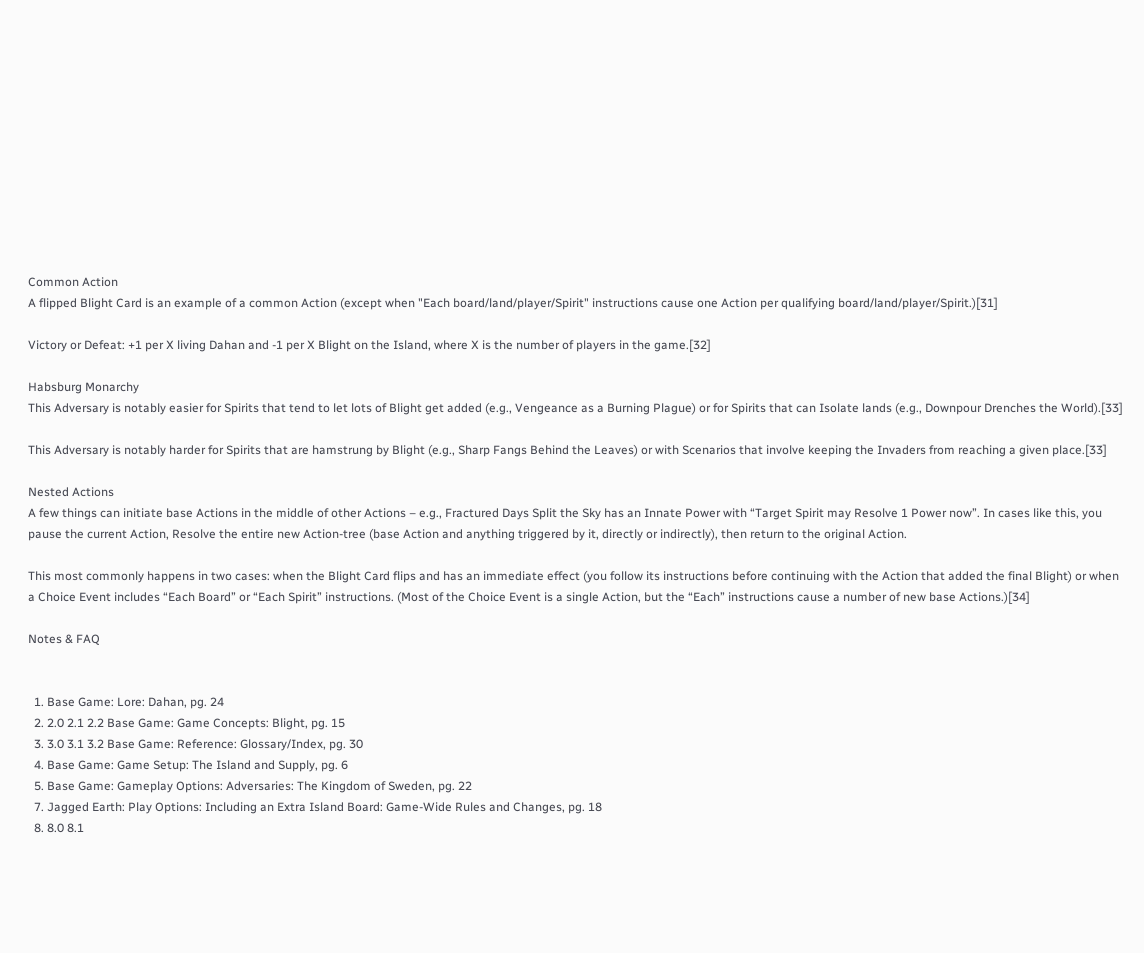Common Action
A flipped Blight Card is an example of a common Action (except when "Each board/land/player/Spirit" instructions cause one Action per qualifying board/land/player/Spirit.)[31]

Victory or Defeat: +1 per X living Dahan and -1 per X Blight on the Island, where X is the number of players in the game.[32]

Habsburg Monarchy
This Adversary is notably easier for Spirits that tend to let lots of Blight get added (e.g., Vengeance as a Burning Plague) or for Spirits that can Isolate lands (e.g., Downpour Drenches the World).[33]

This Adversary is notably harder for Spirits that are hamstrung by Blight (e.g., Sharp Fangs Behind the Leaves) or with Scenarios that involve keeping the Invaders from reaching a given place.[33]

Nested Actions
A few things can initiate base Actions in the middle of other Actions – e.g., Fractured Days Split the Sky has an Innate Power with “Target Spirit may Resolve 1 Power now”. In cases like this, you pause the current Action, Resolve the entire new Action-tree (base Action and anything triggered by it, directly or indirectly), then return to the original Action.

This most commonly happens in two cases: when the Blight Card flips and has an immediate effect (you follow its instructions before continuing with the Action that added the final Blight) or when a Choice Event includes “Each Board” or “Each Spirit” instructions. (Most of the Choice Event is a single Action, but the “Each” instructions cause a number of new base Actions.)[34]

Notes & FAQ


  1. Base Game: Lore: Dahan, pg. 24
  2. 2.0 2.1 2.2 Base Game: Game Concepts: Blight, pg. 15
  3. 3.0 3.1 3.2 Base Game: Reference: Glossary/Index, pg. 30
  4. Base Game: Game Setup: The Island and Supply, pg. 6
  5. Base Game: Gameplay Options: Adversaries: The Kingdom of Sweden, pg. 22
  7. Jagged Earth: Play Options: Including an Extra Island Board: Game-Wide Rules and Changes, pg. 18
  8. 8.0 8.1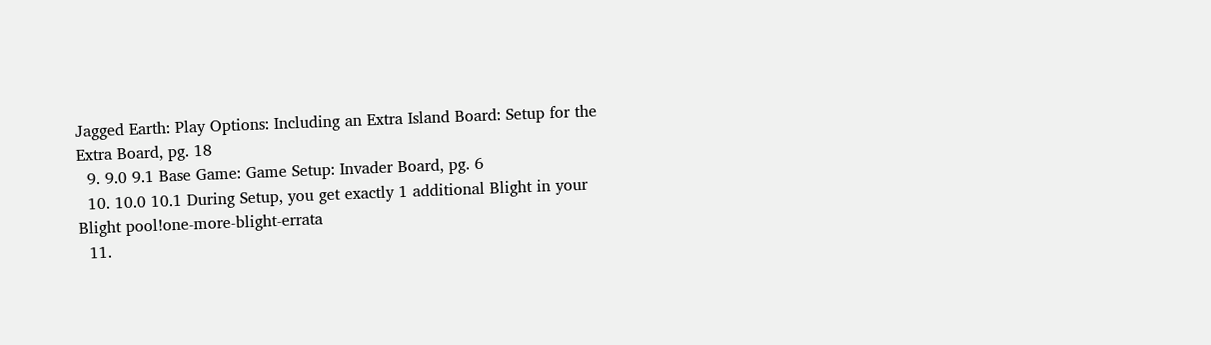Jagged Earth: Play Options: Including an Extra Island Board: Setup for the Extra Board, pg. 18
  9. 9.0 9.1 Base Game: Game Setup: Invader Board, pg. 6
  10. 10.0 10.1 During Setup, you get exactly 1 additional Blight in your Blight pool!one-more-blight-errata
  11.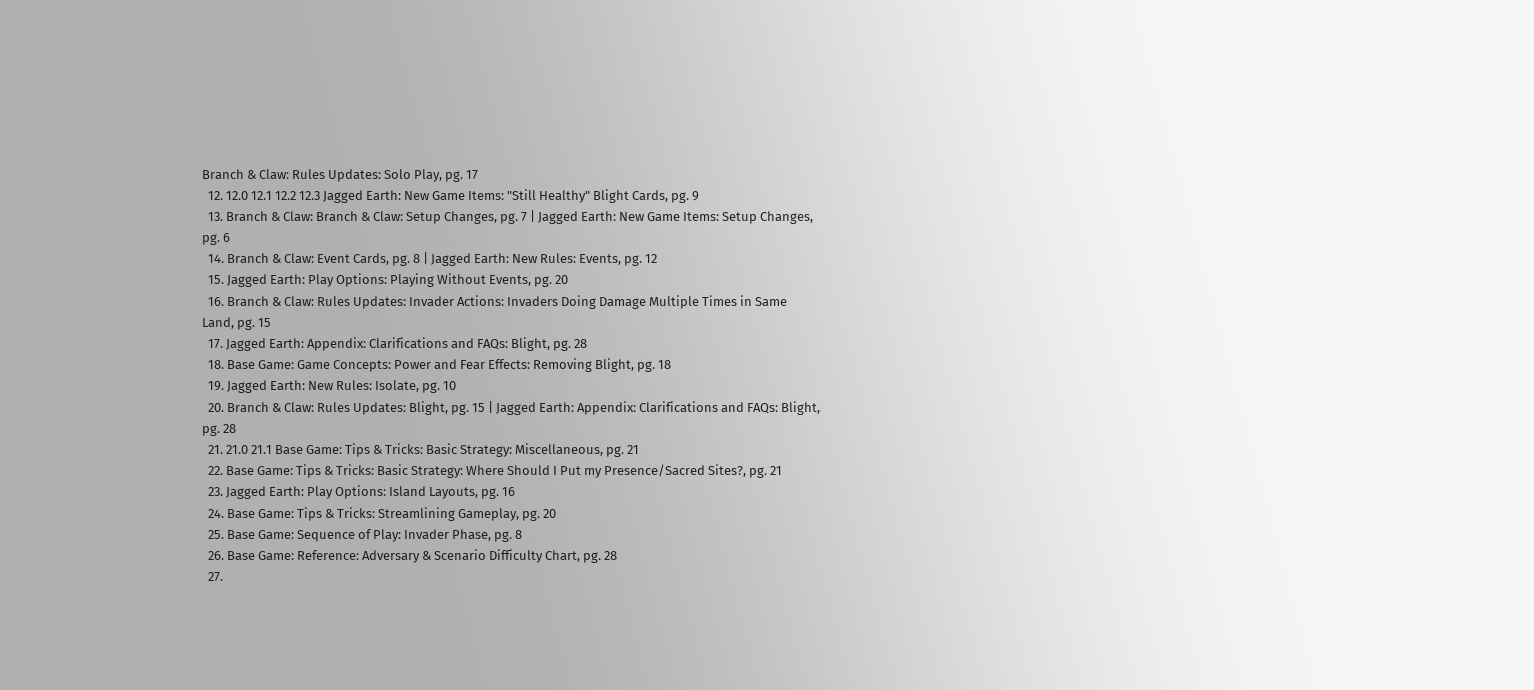Branch & Claw: Rules Updates: Solo Play, pg. 17
  12. 12.0 12.1 12.2 12.3 Jagged Earth: New Game Items: "Still Healthy" Blight Cards, pg. 9
  13. Branch & Claw: Branch & Claw: Setup Changes, pg. 7 | Jagged Earth: New Game Items: Setup Changes, pg. 6
  14. Branch & Claw: Event Cards, pg. 8 | Jagged Earth: New Rules: Events, pg. 12
  15. Jagged Earth: Play Options: Playing Without Events, pg. 20
  16. Branch & Claw: Rules Updates: Invader Actions: Invaders Doing Damage Multiple Times in Same Land, pg. 15
  17. Jagged Earth: Appendix: Clarifications and FAQs: Blight, pg. 28
  18. Base Game: Game Concepts: Power and Fear Effects: Removing Blight, pg. 18
  19. Jagged Earth: New Rules: Isolate, pg. 10
  20. Branch & Claw: Rules Updates: Blight, pg. 15 | Jagged Earth: Appendix: Clarifications and FAQs: Blight, pg. 28
  21. 21.0 21.1 Base Game: Tips & Tricks: Basic Strategy: Miscellaneous, pg. 21
  22. Base Game: Tips & Tricks: Basic Strategy: Where Should I Put my Presence/Sacred Sites?, pg. 21
  23. Jagged Earth: Play Options: Island Layouts, pg. 16
  24. Base Game: Tips & Tricks: Streamlining Gameplay, pg. 20
  25. Base Game: Sequence of Play: Invader Phase, pg. 8
  26. Base Game: Reference: Adversary & Scenario Difficulty Chart, pg. 28
  27.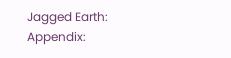Jagged Earth: Appendix: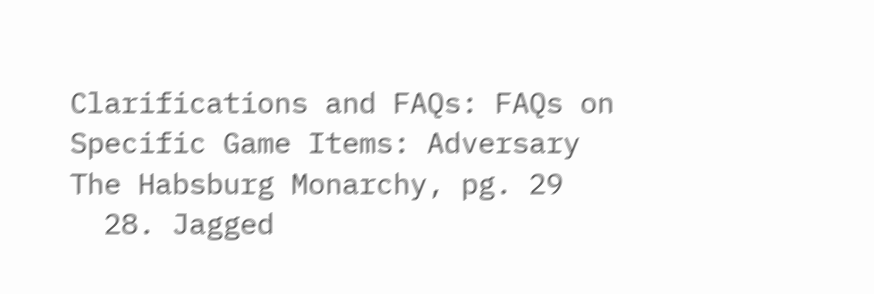Clarifications and FAQs: FAQs on Specific Game Items: Adversary The Habsburg Monarchy, pg. 29
  28. Jagged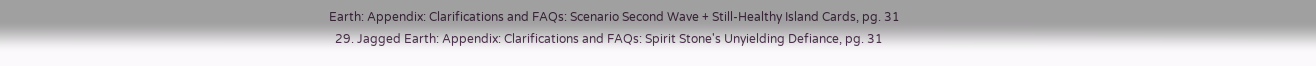Earth: Appendix: Clarifications and FAQs: Scenario Second Wave + Still-Healthy Island Cards, pg. 31
  29. Jagged Earth: Appendix: Clarifications and FAQs: Spirit Stone's Unyielding Defiance, pg. 31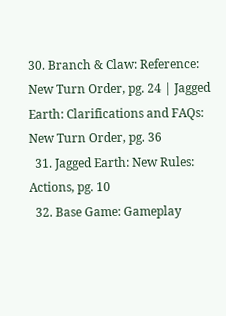30. Branch & Claw: Reference: New Turn Order, pg. 24 | Jagged Earth: Clarifications and FAQs: New Turn Order, pg. 36
  31. Jagged Earth: New Rules: Actions, pg. 10
  32. Base Game: Gameplay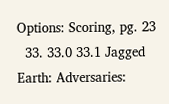Options: Scoring, pg. 23
  33. 33.0 33.1 Jagged Earth: Adversaries: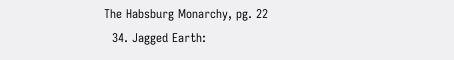The Habsburg Monarchy, pg. 22
  34. Jagged Earth: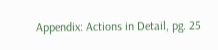Appendix: Actions in Detail, pg. 25